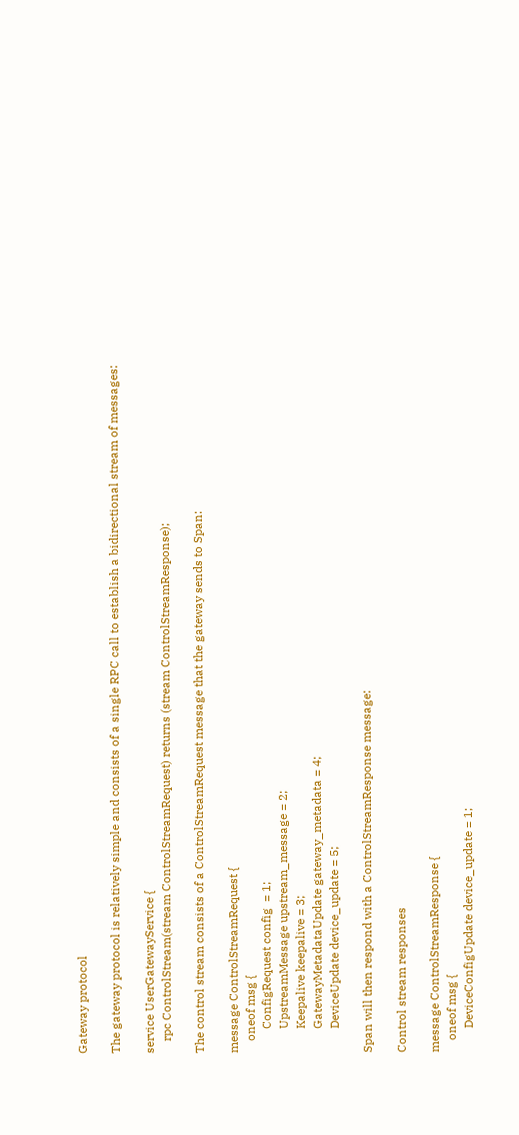Gateway protocol

The gateway protocol is relatively simple and consists of a single RPC call to establish a bidirectional stream of messages:

service UserGatewayService {
    rpc ControlStream(stream ControlStreamRequest) returns (stream ControlStreamResponse);

The control stream consists of a ControlStreamRequest message that the gateway sends to Span:

message ControlStreamRequest {
    oneof msg {
        ConfigRequest config  = 1;
        UpstreamMessage upstream_message = 2;
        Keepalive keepalive = 3;
        GatewayMetadataUpdate gateway_metadata = 4;
        DeviceUpdate device_update = 5;

Span will then respond with a ControlStreamResponse message:

Control stream responses

message ControlStreamResponse {
    oneof msg {
        DeviceConfigUpdate device_update = 1;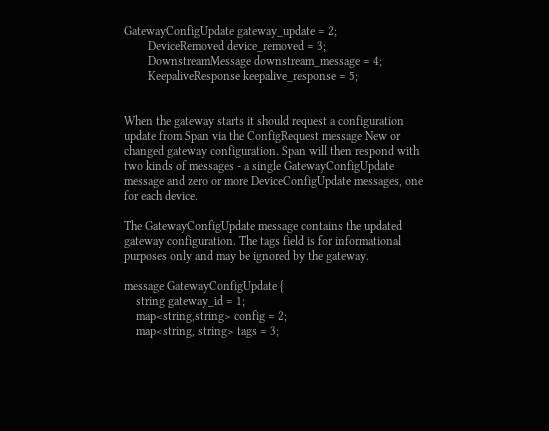GatewayConfigUpdate gateway_update = 2;
        DeviceRemoved device_removed = 3;
        DownstreamMessage downstream_message = 4;
        KeepaliveResponse keepalive_response = 5;


When the gateway starts it should request a configuration update from Span via the ConfigRequest message New or changed gateway configuration. Span will then respond with two kinds of messages - a single GatewayConfigUpdate message and zero or more DeviceConfigUpdate messages, one for each device.

The GatewayConfigUpdate message contains the updated gateway configuration. The tags field is for informational purposes only and may be ignored by the gateway.

message GatewayConfigUpdate {
    string gateway_id = 1;
    map<string,string> config = 2;
    map<string, string> tags = 3;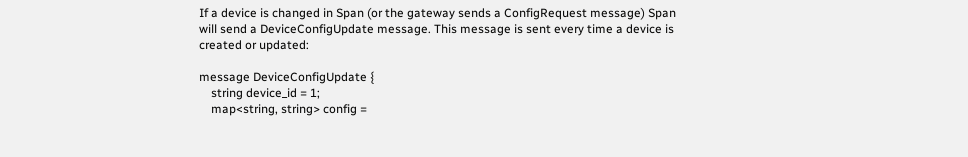If a device is changed in Span (or the gateway sends a ConfigRequest message) Span will send a DeviceConfigUpdate message. This message is sent every time a device is created or updated:

message DeviceConfigUpdate {
    string device_id = 1;
    map<string, string> config =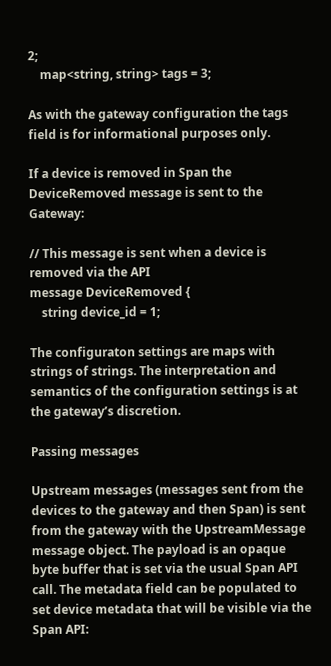2;
    map<string, string> tags = 3;

As with the gateway configuration the tags field is for informational purposes only.

If a device is removed in Span the DeviceRemoved message is sent to the Gateway:

// This message is sent when a device is removed via the API
message DeviceRemoved {
    string device_id = 1;

The configuraton settings are maps with strings of strings. The interpretation and semantics of the configuration settings is at the gateway’s discretion.

Passing messages

Upstream messages (messages sent from the devices to the gateway and then Span) is sent from the gateway with the UpstreamMessage message object. The payload is an opaque byte buffer that is set via the usual Span API call. The metadata field can be populated to set device metadata that will be visible via the Span API: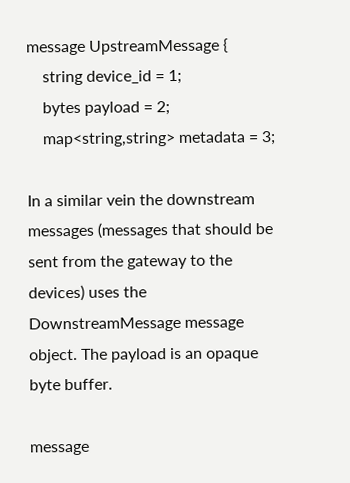message UpstreamMessage {
    string device_id = 1;
    bytes payload = 2;
    map<string,string> metadata = 3;

In a similar vein the downstream messages (messages that should be sent from the gateway to the devices) uses the DownstreamMessage message object. The payload is an opaque byte buffer.

message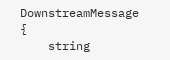DownstreamMessage {
    string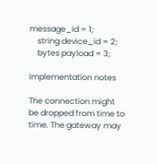message_id = 1;
    string device_id = 2;
    bytes payload = 3;

Implementation notes

The connection might be dropped from time to time. The gateway may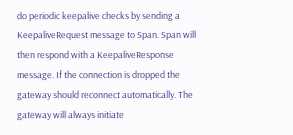do periodic keepalive checks by sending a KeepaliveRequest message to Span. Span will then respond with a KeepaliveResponse message. If the connection is dropped the gateway should reconnect automatically. The gateway will always initiate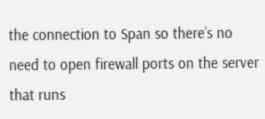the connection to Span so there’s no need to open firewall ports on the server that runs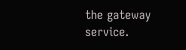the gateway service.